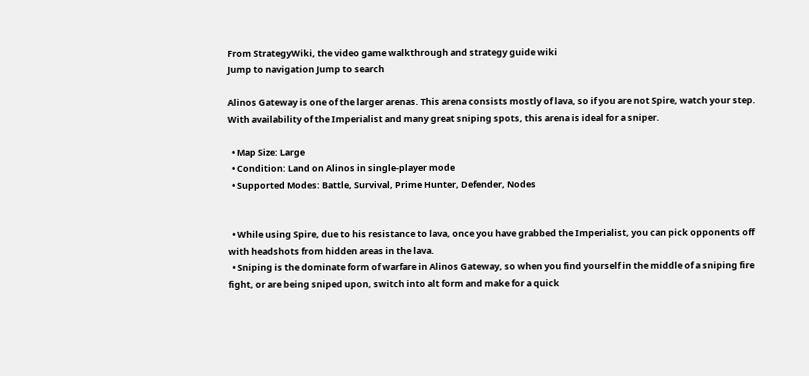From StrategyWiki, the video game walkthrough and strategy guide wiki
Jump to navigation Jump to search

Alinos Gateway is one of the larger arenas. This arena consists mostly of lava, so if you are not Spire, watch your step. With availability of the Imperialist and many great sniping spots, this arena is ideal for a sniper.

  • Map Size: Large
  • Condition: Land on Alinos in single-player mode
  • Supported Modes: Battle, Survival, Prime Hunter, Defender, Nodes


  • While using Spire, due to his resistance to lava, once you have grabbed the Imperialist, you can pick opponents off with headshots from hidden areas in the lava.
  • Sniping is the dominate form of warfare in Alinos Gateway, so when you find yourself in the middle of a sniping fire fight, or are being sniped upon, switch into alt form and make for a quick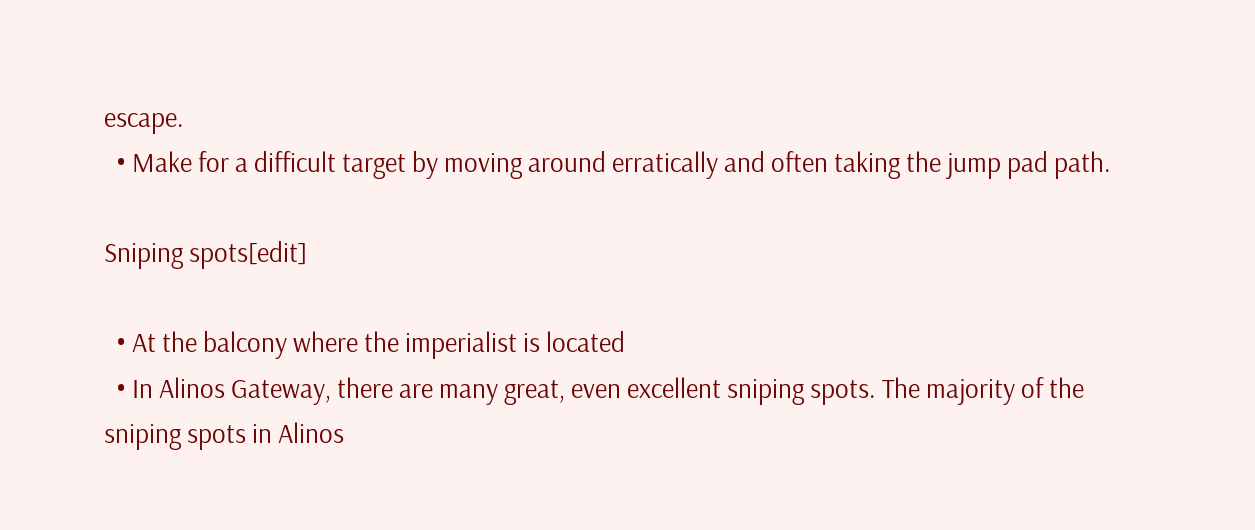escape.
  • Make for a difficult target by moving around erratically and often taking the jump pad path.

Sniping spots[edit]

  • At the balcony where the imperialist is located
  • In Alinos Gateway, there are many great, even excellent sniping spots. The majority of the sniping spots in Alinos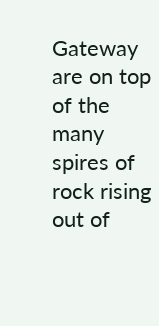Gateway are on top of the many spires of rock rising out of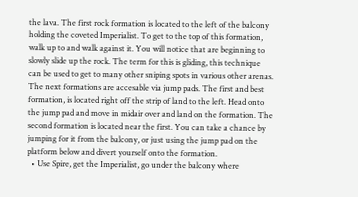the lava. The first rock formation is located to the left of the balcony holding the coveted Imperialist. To get to the top of this formation, walk up to and walk against it. You will notice that are beginning to slowly slide up the rock. The term for this is gliding, this technique can be used to get to many other sniping spots in various other arenas. The next formations are accesable via jump pads. The first and best formation, is located right off the strip of land to the left. Head onto the jump pad and move in midair over and land on the formation. The second formation is located near the first. You can take a chance by jumping for it from the balcony, or just using the jump pad on the platform below and divert yourself onto the formation.
  • Use Spire, get the Imperialist, go under the balcony where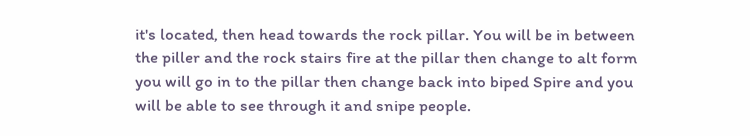it's located, then head towards the rock pillar. You will be in between the piller and the rock stairs fire at the pillar then change to alt form you will go in to the pillar then change back into biped Spire and you will be able to see through it and snipe people.